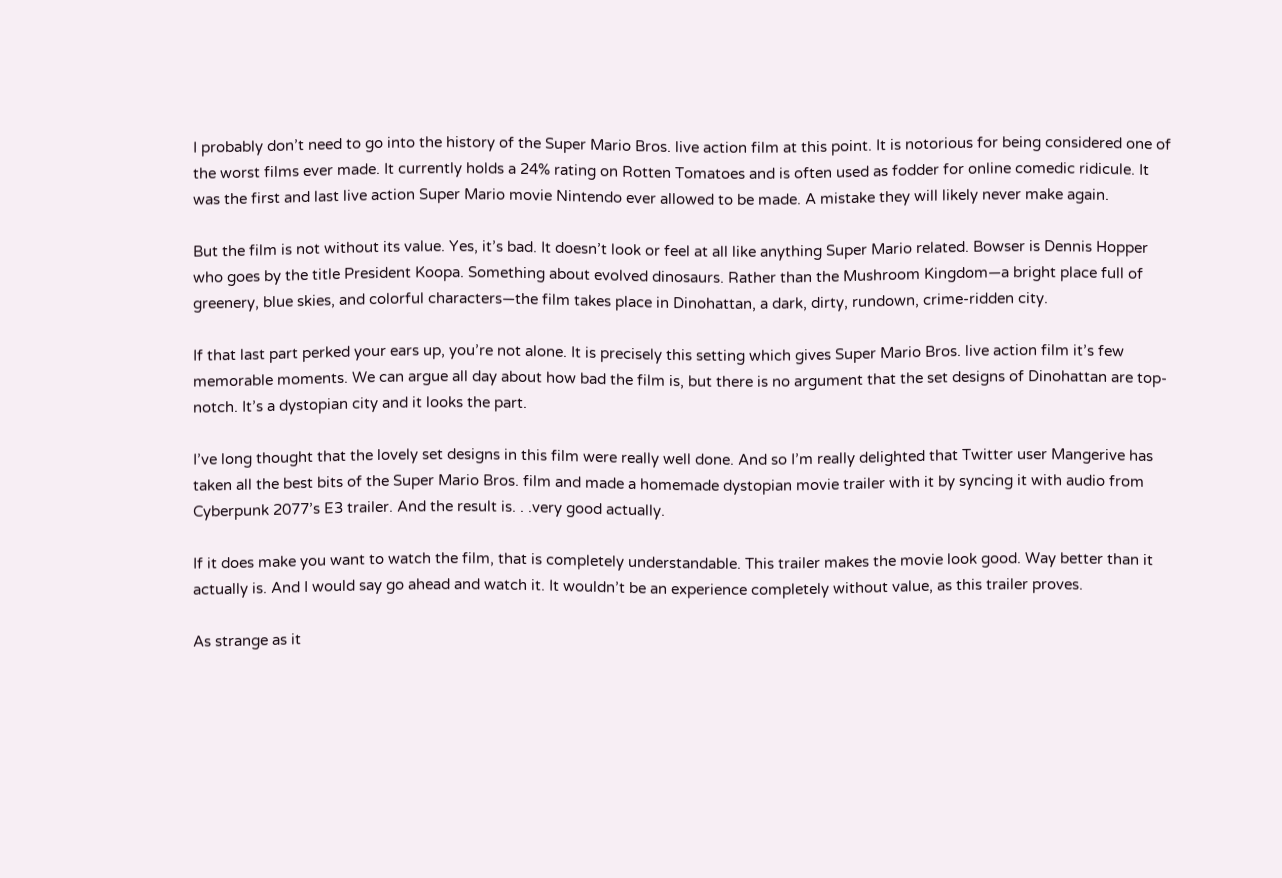I probably don’t need to go into the history of the Super Mario Bros. live action film at this point. It is notorious for being considered one of the worst films ever made. It currently holds a 24% rating on Rotten Tomatoes and is often used as fodder for online comedic ridicule. It was the first and last live action Super Mario movie Nintendo ever allowed to be made. A mistake they will likely never make again.

But the film is not without its value. Yes, it’s bad. It doesn’t look or feel at all like anything Super Mario related. Bowser is Dennis Hopper who goes by the title President Koopa. Something about evolved dinosaurs. Rather than the Mushroom Kingdom—a bright place full of greenery, blue skies, and colorful characters—the film takes place in Dinohattan, a dark, dirty, rundown, crime-ridden city.

If that last part perked your ears up, you’re not alone. It is precisely this setting which gives Super Mario Bros. live action film it’s few memorable moments. We can argue all day about how bad the film is, but there is no argument that the set designs of Dinohattan are top-notch. It’s a dystopian city and it looks the part.

I’ve long thought that the lovely set designs in this film were really well done. And so I’m really delighted that Twitter user Mangerive has taken all the best bits of the Super Mario Bros. film and made a homemade dystopian movie trailer with it by syncing it with audio from Cyberpunk 2077’s E3 trailer. And the result is. . .very good actually.

If it does make you want to watch the film, that is completely understandable. This trailer makes the movie look good. Way better than it actually is. And I would say go ahead and watch it. It wouldn’t be an experience completely without value, as this trailer proves.

As strange as it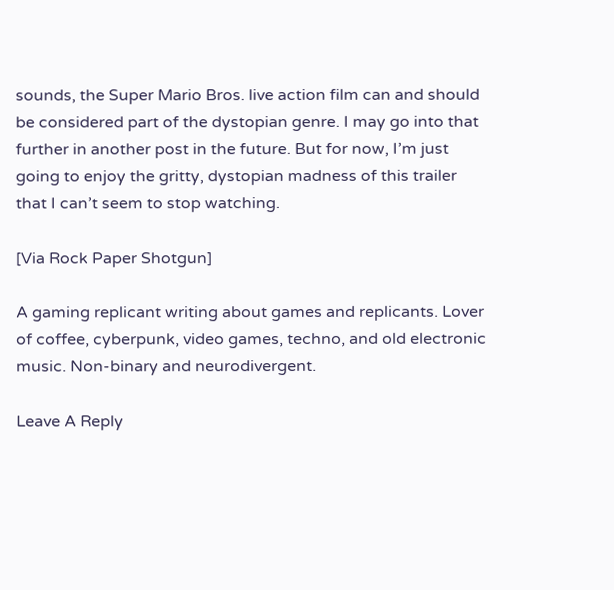sounds, the Super Mario Bros. live action film can and should be considered part of the dystopian genre. I may go into that further in another post in the future. But for now, I’m just going to enjoy the gritty, dystopian madness of this trailer that I can’t seem to stop watching.

[Via Rock Paper Shotgun]

A gaming replicant writing about games and replicants. Lover of coffee, cyberpunk, video games, techno, and old electronic music. Non-binary and neurodivergent.

Leave A Reply